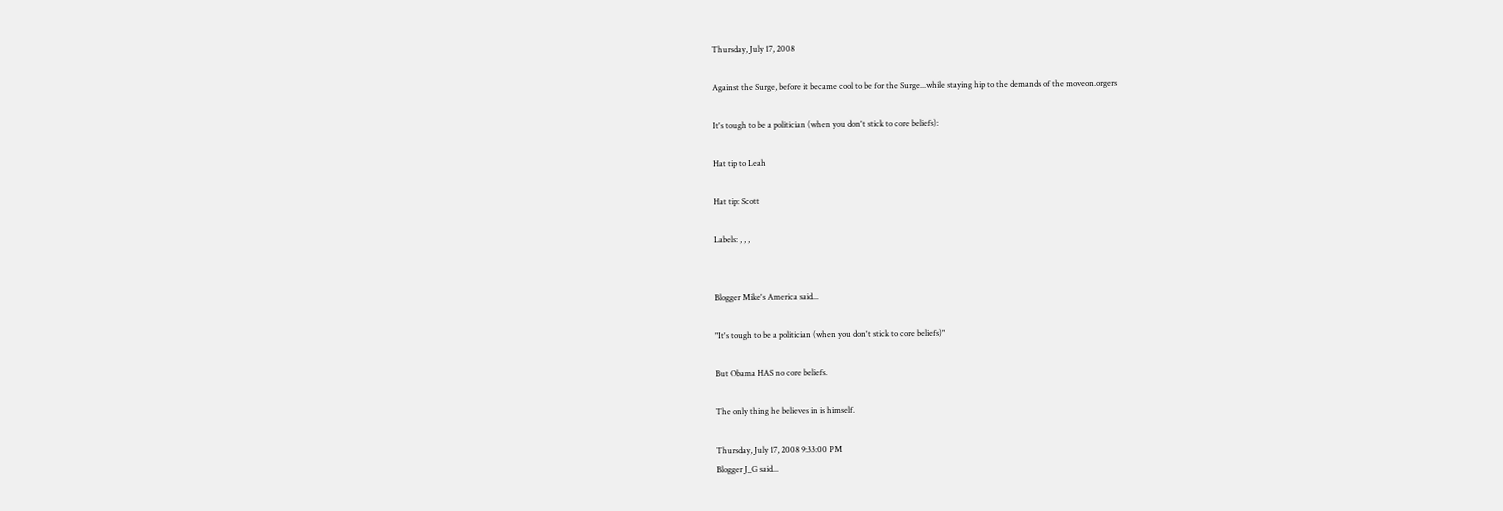Thursday, July 17, 2008

Against the Surge, before it became cool to be for the Surge...while staying hip to the demands of the moveon.orgers

It's tough to be a politician (when you don't stick to core beliefs):

Hat tip to Leah

Hat tip: Scott

Labels: , , ,


Blogger Mike's America said...

"It's tough to be a politician (when you don't stick to core beliefs)"

But Obama HAS no core beliefs.

The only thing he believes in is himself.

Thursday, July 17, 2008 9:33:00 PM
Blogger J_G said...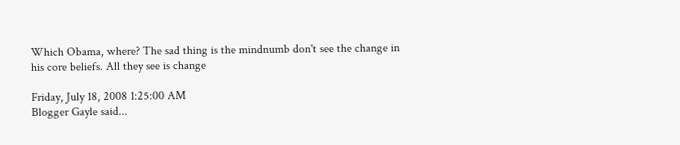Which Obama, where? The sad thing is the mindnumb don't see the change in his core beliefs. All they see is change

Friday, July 18, 2008 1:25:00 AM
Blogger Gayle said...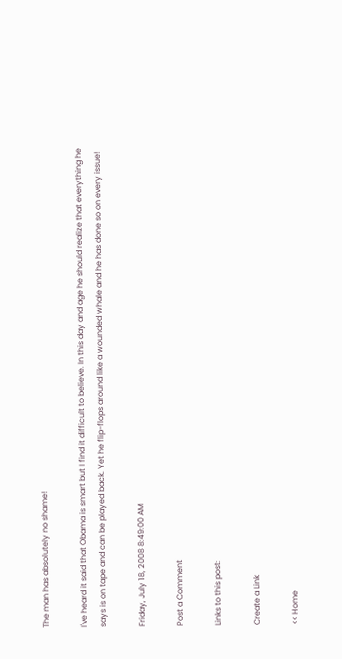The man has absolutely no shame!

I've heard it said that Obama is smart but I find it difficult to believe. In this day and age he should realize that everything he says is on tape and can be played back. Yet he flip-flops around like a wounded whale and he has done so on every issue!

Friday, July 18, 2008 8:49:00 AM

Post a Comment

Links to this post:

Create a Link

<< Home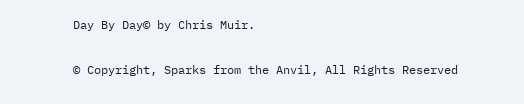Day By Day© by Chris Muir.

© Copyright, Sparks from the Anvil, All Rights Reserved